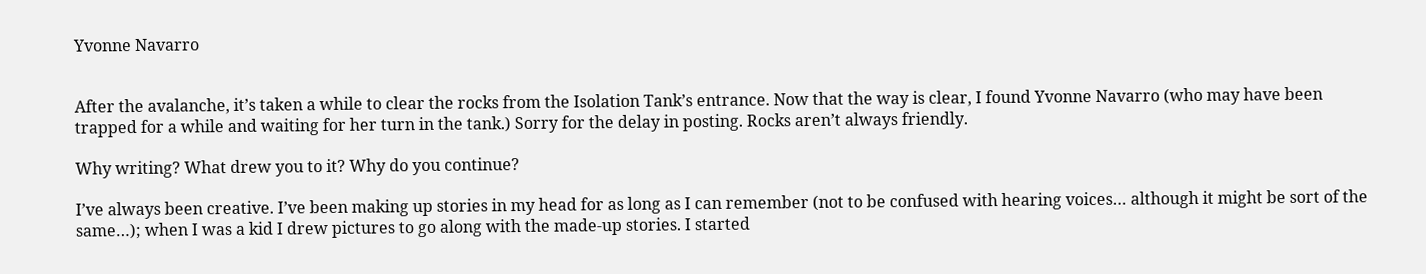Yvonne Navarro


After the avalanche, it’s taken a while to clear the rocks from the Isolation Tank’s entrance. Now that the way is clear, I found Yvonne Navarro (who may have been trapped for a while and waiting for her turn in the tank.) Sorry for the delay in posting. Rocks aren’t always friendly.

Why writing? What drew you to it? Why do you continue?

I’ve always been creative. I’ve been making up stories in my head for as long as I can remember (not to be confused with hearing voices… although it might be sort of the same…); when I was a kid I drew pictures to go along with the made-up stories. I started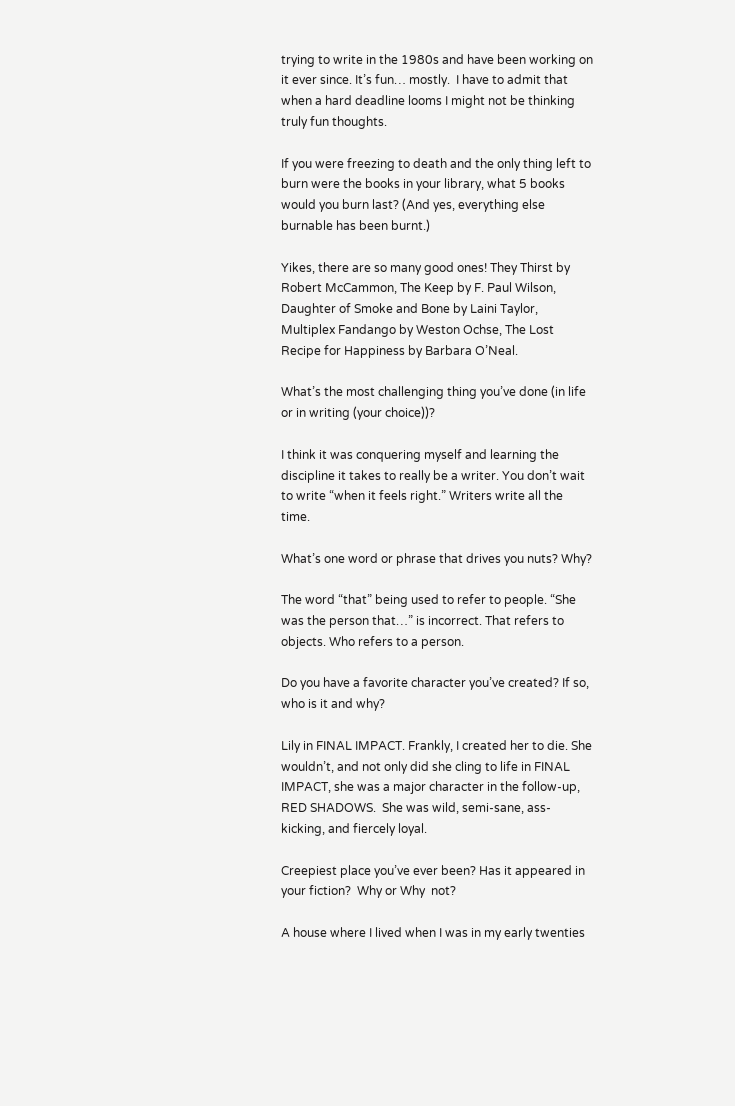trying to write in the 1980s and have been working on it ever since. It’s fun… mostly.  I have to admit that when a hard deadline looms I might not be thinking truly fun thoughts.

If you were freezing to death and the only thing left to burn were the books in your library, what 5 books would you burn last? (And yes, everything else burnable has been burnt.)

Yikes, there are so many good ones! They Thirst by Robert McCammon, The Keep by F. Paul Wilson, Daughter of Smoke and Bone by Laini Taylor, Multiplex Fandango by Weston Ochse, The Lost Recipe for Happiness by Barbara O’Neal.

What’s the most challenging thing you’ve done (in life or in writing (your choice))?

I think it was conquering myself and learning the discipline it takes to really be a writer. You don’t wait to write “when it feels right.” Writers write all the time.

What’s one word or phrase that drives you nuts? Why?

The word “that” being used to refer to people. “She was the person that…” is incorrect. That refers to objects. Who refers to a person.

Do you have a favorite character you’ve created? If so, who is it and why?

Lily in FINAL IMPACT. Frankly, I created her to die. She wouldn’t, and not only did she cling to life in FINAL IMPACT, she was a major character in the follow-up, RED SHADOWS.  She was wild, semi-sane, ass-kicking, and fiercely loyal.

Creepiest place you’ve ever been? Has it appeared in your fiction?  Why or Why  not?

A house where I lived when I was in my early twenties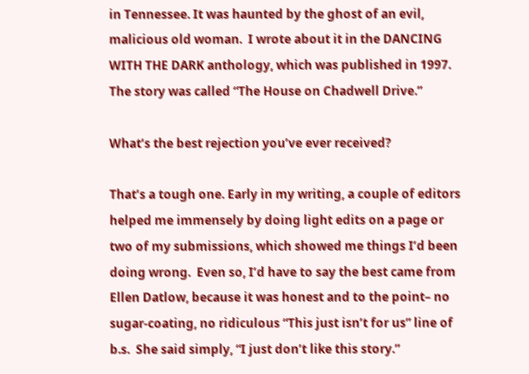in Tennessee. It was haunted by the ghost of an evil, malicious old woman.  I wrote about it in the DANCING WITH THE DARK anthology, which was published in 1997.  The story was called “The House on Chadwell Drive.”

What’s the best rejection you’ve ever received?

That’s a tough one. Early in my writing, a couple of editors helped me immensely by doing light edits on a page or two of my submissions, which showed me things I’d been doing wrong.  Even so, I’d have to say the best came from Ellen Datlow, because it was honest and to the point– no sugar-coating, no ridiculous “This just isn’t for us” line of b.s.  She said simply, “I just don’t like this story.”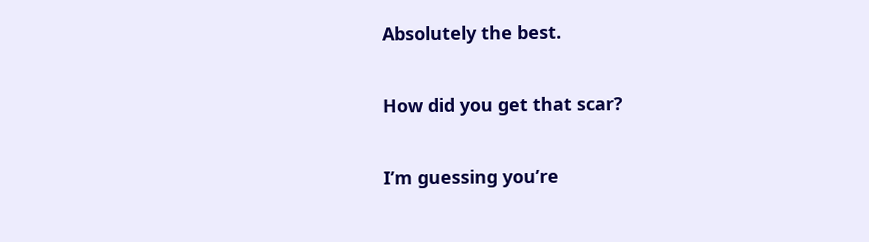Absolutely the best.

How did you get that scar?

I’m guessing you’re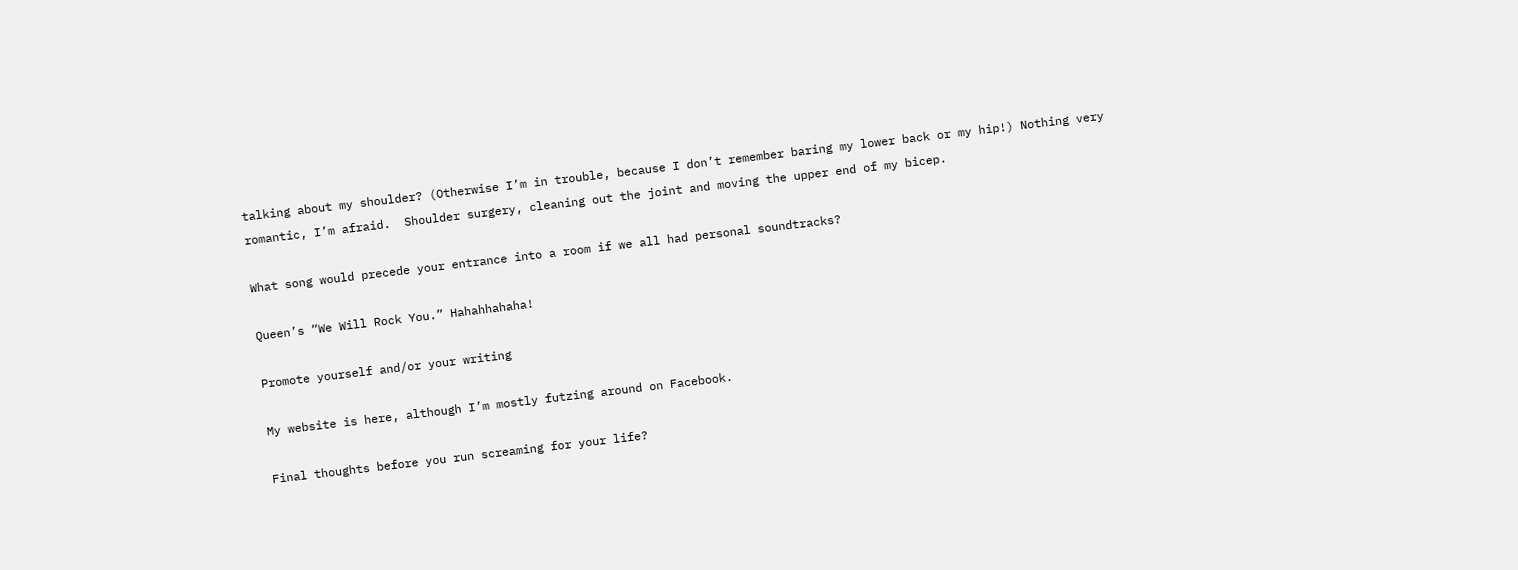talking about my shoulder? (Otherwise I’m in trouble, because I don’t remember baring my lower back or my hip!) Nothing very romantic, I’m afraid.  Shoulder surgery, cleaning out the joint and moving the upper end of my bicep.

What song would precede your entrance into a room if we all had personal soundtracks?

Queen’s “We Will Rock You.” Hahahhahaha!

Promote yourself and/or your writing

My website is here, although I’m mostly futzing around on Facebook.

Final thoughts before you run screaming for your life?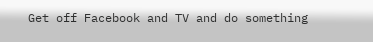Get off Facebook and TV and do something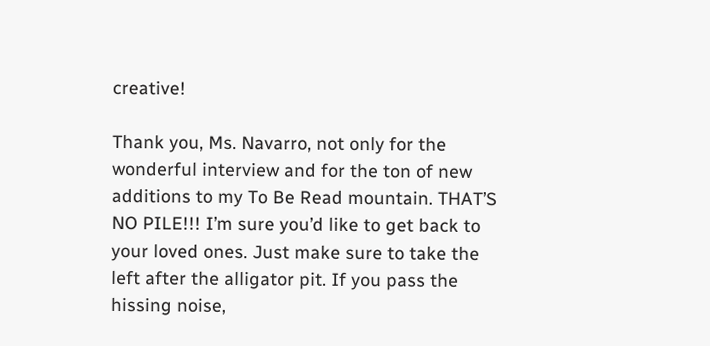creative!

Thank you, Ms. Navarro, not only for the wonderful interview and for the ton of new additions to my To Be Read mountain. THAT’S NO PILE!!! I’m sure you’d like to get back to your loved ones. Just make sure to take the left after the alligator pit. If you pass the hissing noise,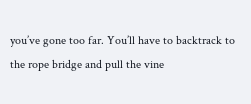you’ve gone too far. You’ll have to backtrack to the rope bridge and pull the vine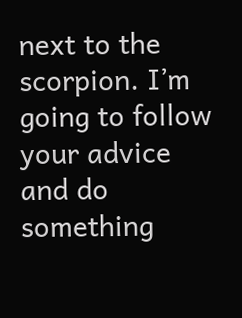next to the scorpion. I’m going to follow your advice and do something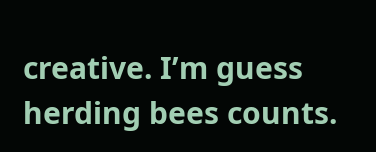creative. I’m guess herding bees counts.